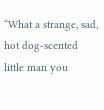“What a strange, sad, hot dog-scented little man you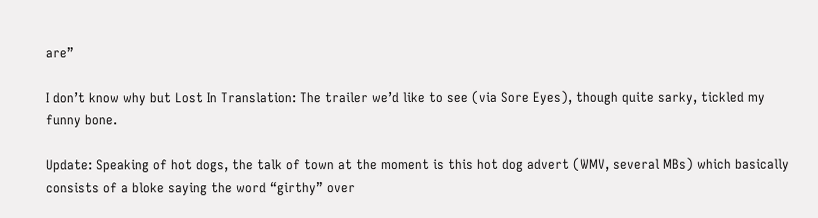are”

I don’t know why but Lost In Translation: The trailer we’d like to see (via Sore Eyes), though quite sarky, tickled my funny bone.

Update: Speaking of hot dogs, the talk of town at the moment is this hot dog advert (WMV, several MBs) which basically consists of a bloke saying the word “girthy” over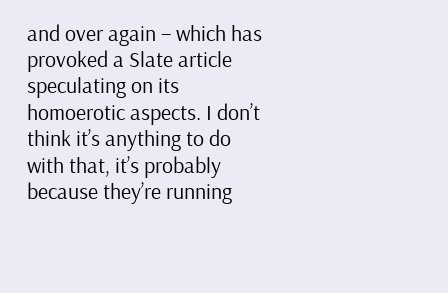and over again – which has provoked a Slate article speculating on its homoerotic aspects. I don’t think it’s anything to do with that, it’s probably because they’re running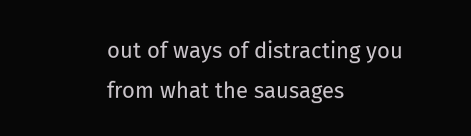out of ways of distracting you from what the sausages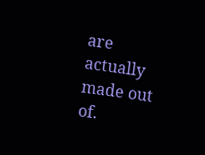are actually made out of.